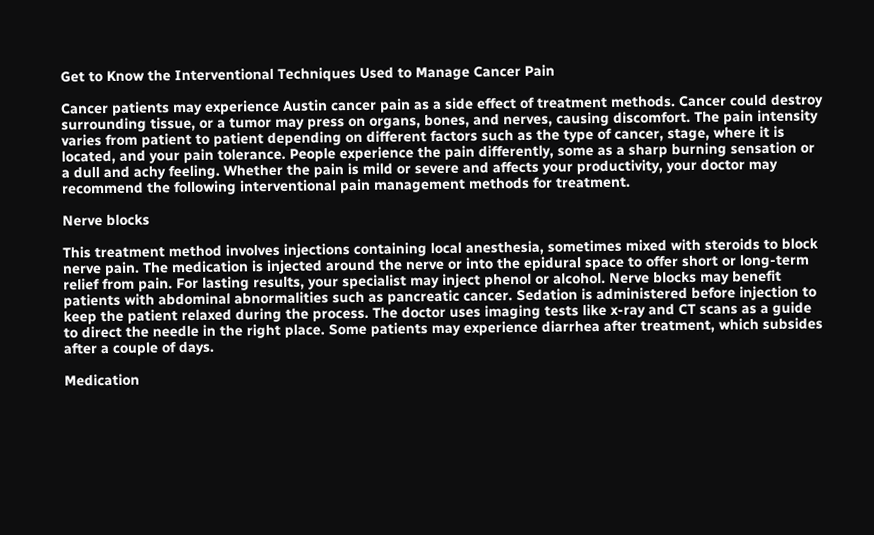Get to Know the Interventional Techniques Used to Manage Cancer Pain

Cancer patients may experience Austin cancer pain as a side effect of treatment methods. Cancer could destroy surrounding tissue, or a tumor may press on organs, bones, and nerves, causing discomfort. The pain intensity varies from patient to patient depending on different factors such as the type of cancer, stage, where it is located, and your pain tolerance. People experience the pain differently, some as a sharp burning sensation or a dull and achy feeling. Whether the pain is mild or severe and affects your productivity, your doctor may recommend the following interventional pain management methods for treatment.

Nerve blocks

This treatment method involves injections containing local anesthesia, sometimes mixed with steroids to block nerve pain. The medication is injected around the nerve or into the epidural space to offer short or long-term relief from pain. For lasting results, your specialist may inject phenol or alcohol. Nerve blocks may benefit patients with abdominal abnormalities such as pancreatic cancer. Sedation is administered before injection to keep the patient relaxed during the process. The doctor uses imaging tests like x-ray and CT scans as a guide to direct the needle in the right place. Some patients may experience diarrhea after treatment, which subsides after a couple of days.

Medication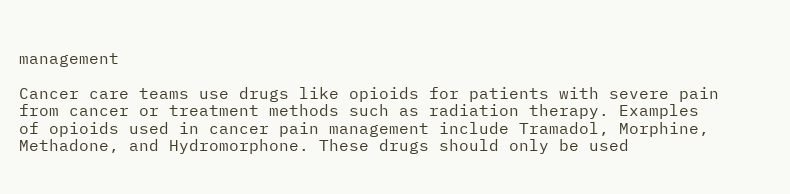management

Cancer care teams use drugs like opioids for patients with severe pain from cancer or treatment methods such as radiation therapy. Examples of opioids used in cancer pain management include Tramadol, Morphine, Methadone, and Hydromorphone. These drugs should only be used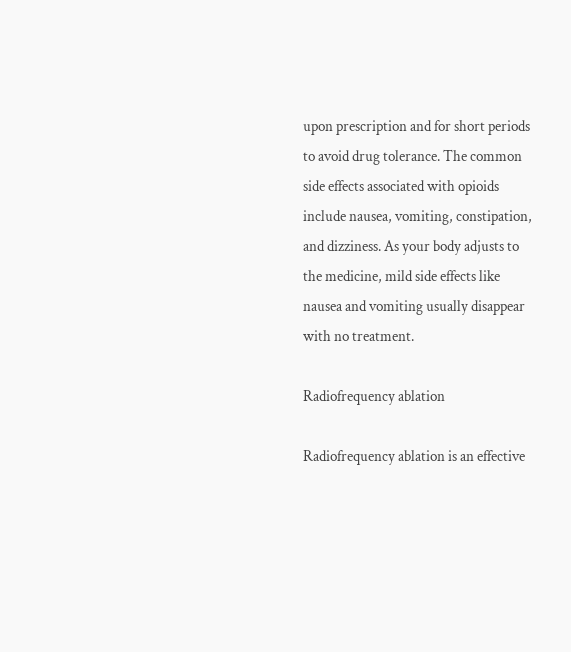upon prescription and for short periods to avoid drug tolerance. The common side effects associated with opioids include nausea, vomiting, constipation, and dizziness. As your body adjusts to the medicine, mild side effects like nausea and vomiting usually disappear with no treatment.

Radiofrequency ablation

Radiofrequency ablation is an effective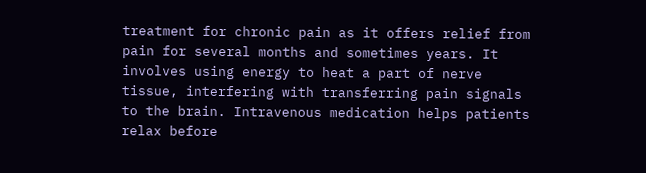treatment for chronic pain as it offers relief from pain for several months and sometimes years. It involves using energy to heat a part of nerve tissue, interfering with transferring pain signals to the brain. Intravenous medication helps patients relax before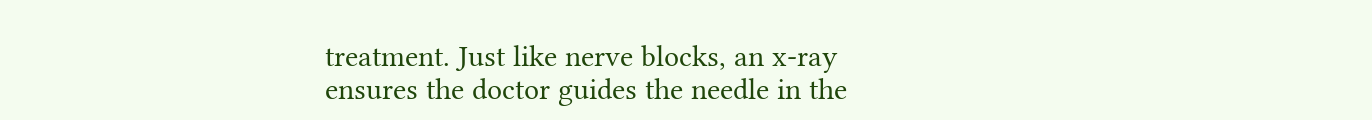treatment. Just like nerve blocks, an x-ray ensures the doctor guides the needle in the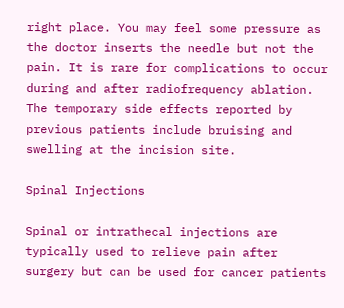right place. You may feel some pressure as the doctor inserts the needle but not the pain. It is rare for complications to occur during and after radiofrequency ablation. The temporary side effects reported by previous patients include bruising and swelling at the incision site.

Spinal Injections

Spinal or intrathecal injections are typically used to relieve pain after surgery but can be used for cancer patients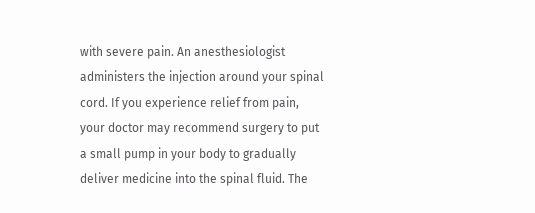with severe pain. An anesthesiologist administers the injection around your spinal cord. If you experience relief from pain, your doctor may recommend surgery to put a small pump in your body to gradually deliver medicine into the spinal fluid. The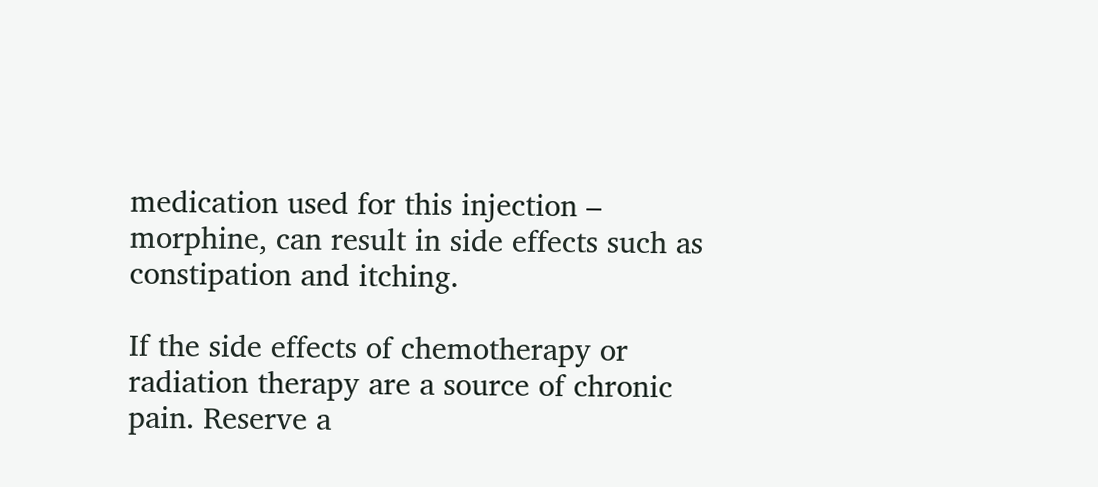medication used for this injection – morphine, can result in side effects such as constipation and itching.

If the side effects of chemotherapy or radiation therapy are a source of chronic pain. Reserve a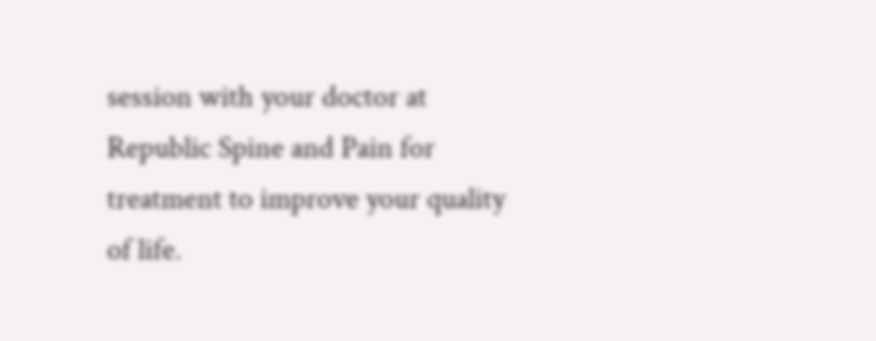session with your doctor at Republic Spine and Pain for treatment to improve your quality of life.